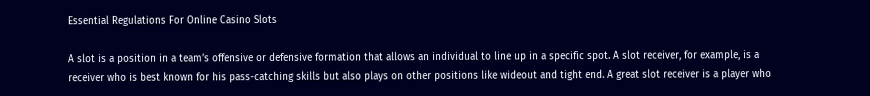Essential Regulations For Online Casino Slots

A slot is a position in a team’s offensive or defensive formation that allows an individual to line up in a specific spot. A slot receiver, for example, is a receiver who is best known for his pass-catching skills but also plays on other positions like wideout and tight end. A great slot receiver is a player who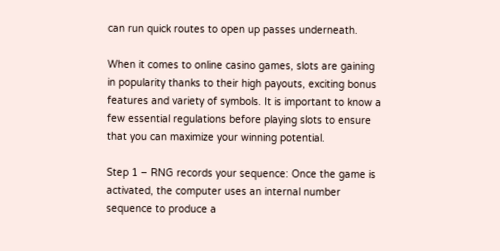can run quick routes to open up passes underneath.

When it comes to online casino games, slots are gaining in popularity thanks to their high payouts, exciting bonus features and variety of symbols. It is important to know a few essential regulations before playing slots to ensure that you can maximize your winning potential.

Step 1 – RNG records your sequence: Once the game is activated, the computer uses an internal number sequence to produce a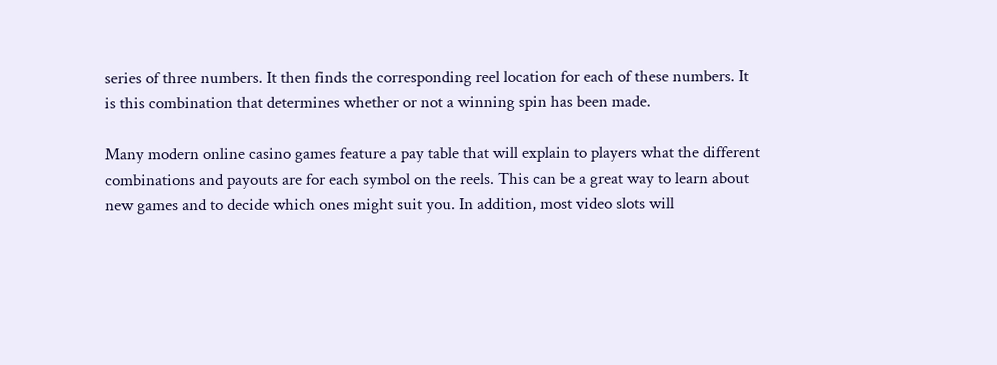series of three numbers. It then finds the corresponding reel location for each of these numbers. It is this combination that determines whether or not a winning spin has been made.

Many modern online casino games feature a pay table that will explain to players what the different combinations and payouts are for each symbol on the reels. This can be a great way to learn about new games and to decide which ones might suit you. In addition, most video slots will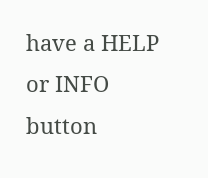have a HELP or INFO button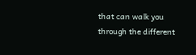that can walk you through the different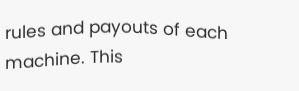rules and payouts of each machine. This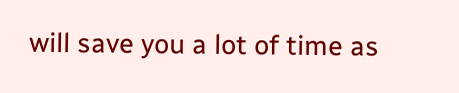will save you a lot of time as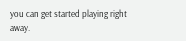you can get started playing right away.